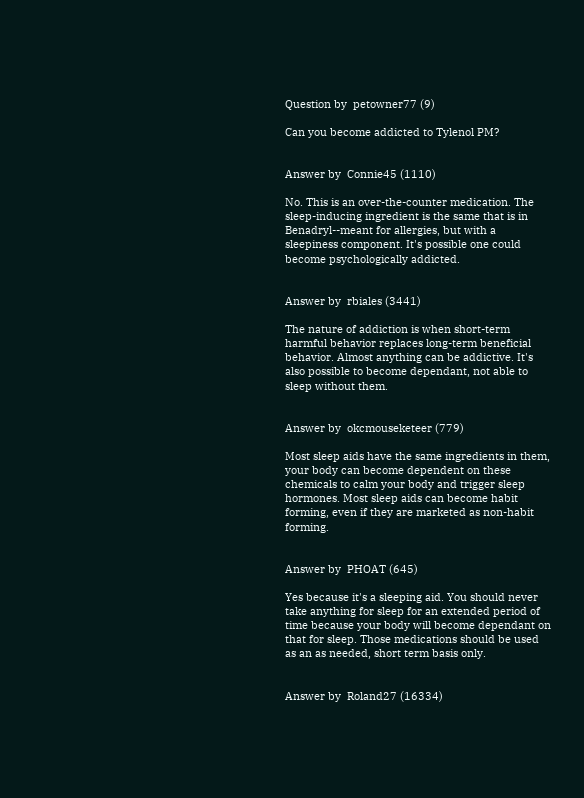Question by  petowner77 (9)

Can you become addicted to Tylenol PM?


Answer by  Connie45 (1110)

No. This is an over-the-counter medication. The sleep-inducing ingredient is the same that is in Benadryl--meant for allergies, but with a sleepiness component. It's possible one could become psychologically addicted.


Answer by  rbiales (3441)

The nature of addiction is when short-term harmful behavior replaces long-term beneficial behavior. Almost anything can be addictive. It's also possible to become dependant, not able to sleep without them.


Answer by  okcmouseketeer (779)

Most sleep aids have the same ingredients in them, your body can become dependent on these chemicals to calm your body and trigger sleep hormones. Most sleep aids can become habit forming, even if they are marketed as non-habit forming.


Answer by  PHOAT (645)

Yes because it's a sleeping aid. You should never take anything for sleep for an extended period of time because your body will become dependant on that for sleep. Those medications should be used as an as needed, short term basis only.


Answer by  Roland27 (16334)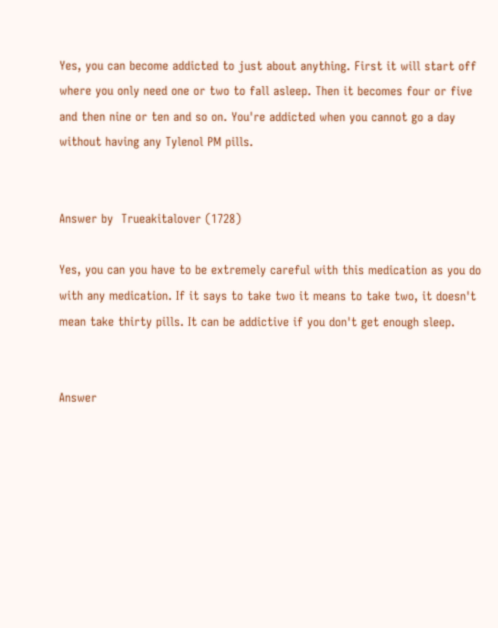Yes, you can become addicted to just about anything. First it will start off where you only need one or two to fall asleep. Then it becomes four or five and then nine or ten and so on. You're addicted when you cannot go a day without having any Tylenol PM pills.


Answer by  Trueakitalover (1728)

Yes, you can you have to be extremely careful with this medication as you do with any medication. If it says to take two it means to take two, it doesn't mean take thirty pills. It can be addictive if you don't get enough sleep.


Answer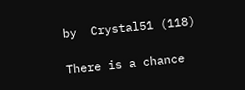by  Crystal51 (118)

There is a chance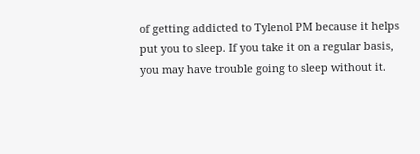of getting addicted to Tylenol PM because it helps put you to sleep. If you take it on a regular basis, you may have trouble going to sleep without it.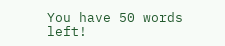You have 50 words left!